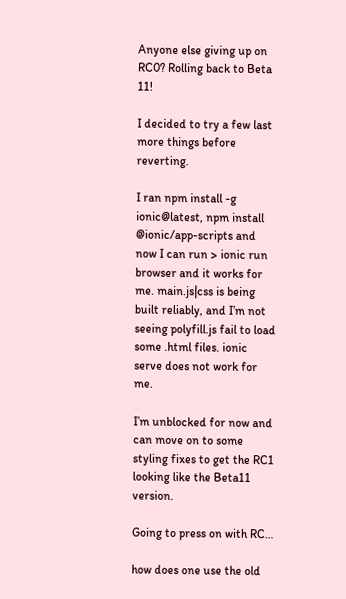Anyone else giving up on RC0? Rolling back to Beta 11!

I decided to try a few last more things before reverting.

I ran npm install -g ionic@latest, npm install @ionic/app-scripts and now I can run > ionic run browser and it works for me. main.js|css is being built reliably, and I’m not seeing polyfill.js fail to load some .html files. ionic serve does not work for me.

I’m unblocked for now and can move on to some styling fixes to get the RC1 looking like the Beta11 version.

Going to press on with RC…

how does one use the old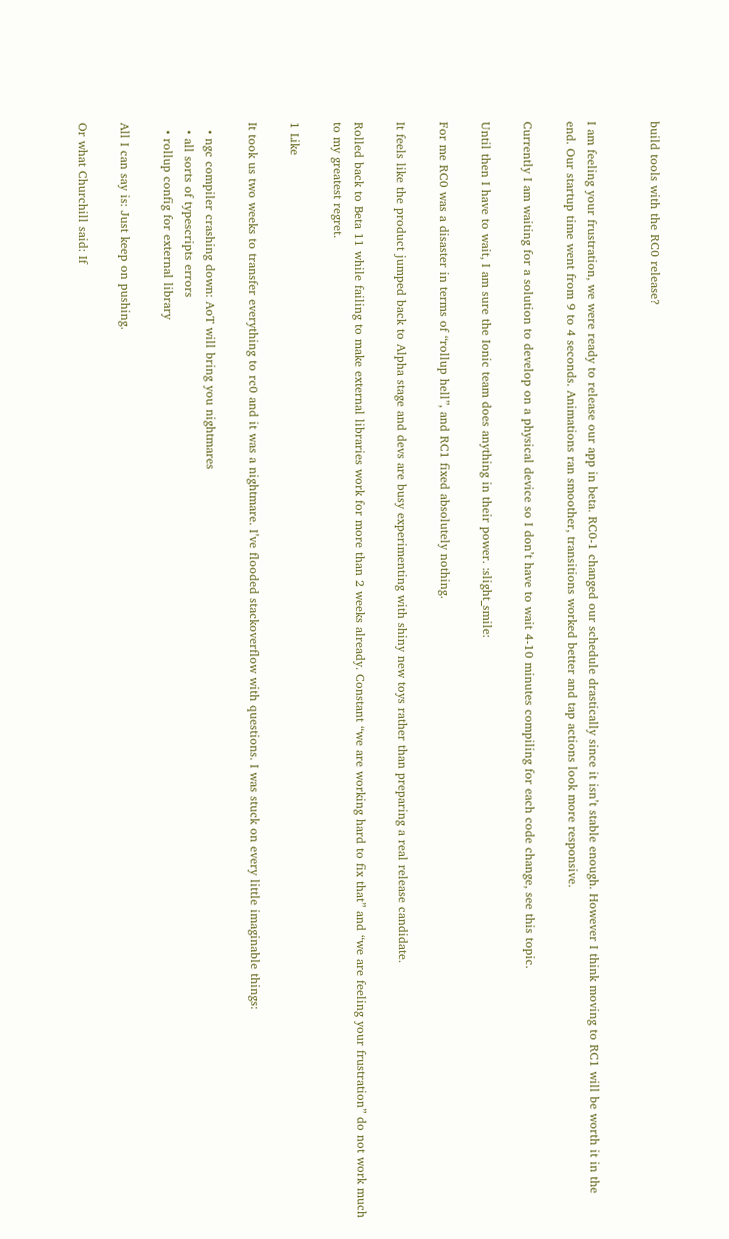build tools with the RC0 release?


I am feeling your frustration, we were ready to release our app in beta. RC0-1 changed our schedule drastically since it isn’t stable enough. However I think moving to RC1 will be worth it in the end. Our startup time went from 9 to 4 seconds. Animations ran smoother, transitions worked better and tap actions look more responsive.

Currently I am waiting for a solution to develop on a physical device so I don’t have to wait 4-10 minutes compiling for each code change, see this topic.

Until then I have to wait, I am sure the Ionic team does anything in their power. :slight_smile:

For me RC0 was a disaster in terms of “rollup hell”, and RC1 fixed absolutely nothing.

It feels like the product jumped back to Alpha stage and devs are busy experimenting with shiny new toys rather than preparing a real release candidate.

Rolled back to Beta 11 while failing to make external libraries work for more than 2 weeks already. Constant “we are working hard to fix that” and “we are feeling your frustration” do not work much to my greatest regret.

1 Like

It took us two weeks to transfer everything to rc0 and it was a nightmare. I’ve flooded stackoverflow with questions. I was stuck on every little imaginable things:

  • ngc compiler crashing down: AoT will bring you nightmares
  • all sorts of typescripts errors
  • rollup config for external library

All I can say is: Just keep on pushing.

Or what Churchill said: If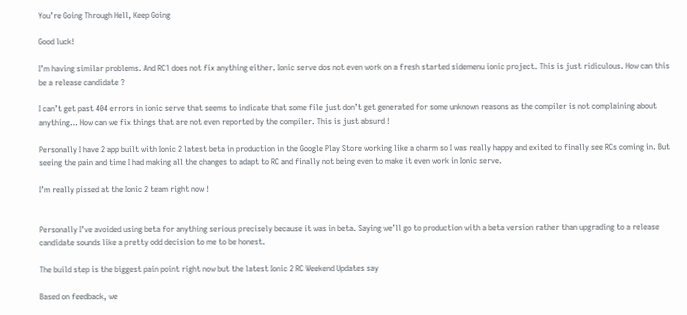You’re Going Through Hell, Keep Going

Good luck!

I’m having similar problems. And RC1 does not fix anything either. Ionic serve dos not even work on a fresh started sidemenu ionic project. This is just ridiculous. How can this be a release candidate ?

I can’t get past 404 errors in ionic serve that seems to indicate that some file just don’t get generated for some unknown reasons as the compiler is not complaining about anything… How can we fix things that are not even reported by the compiler. This is just absurd !

Personally I have 2 app built with Ionic 2 latest beta in production in the Google Play Store working like a charm so I was really happy and exited to finally see RCs coming in. But seeing the pain and time I had making all the changes to adapt to RC and finally not being even to make it even work in Ionic serve.

I’m really pissed at the Ionic 2 team right now !


Personally I’ve avoided using beta for anything serious precisely because it was in beta. Saying we’ll go to production with a beta version rather than upgrading to a release candidate sounds like a pretty odd decision to me to be honest.

The build step is the biggest pain point right now but the latest Ionic 2 RC Weekend Updates say

Based on feedback, we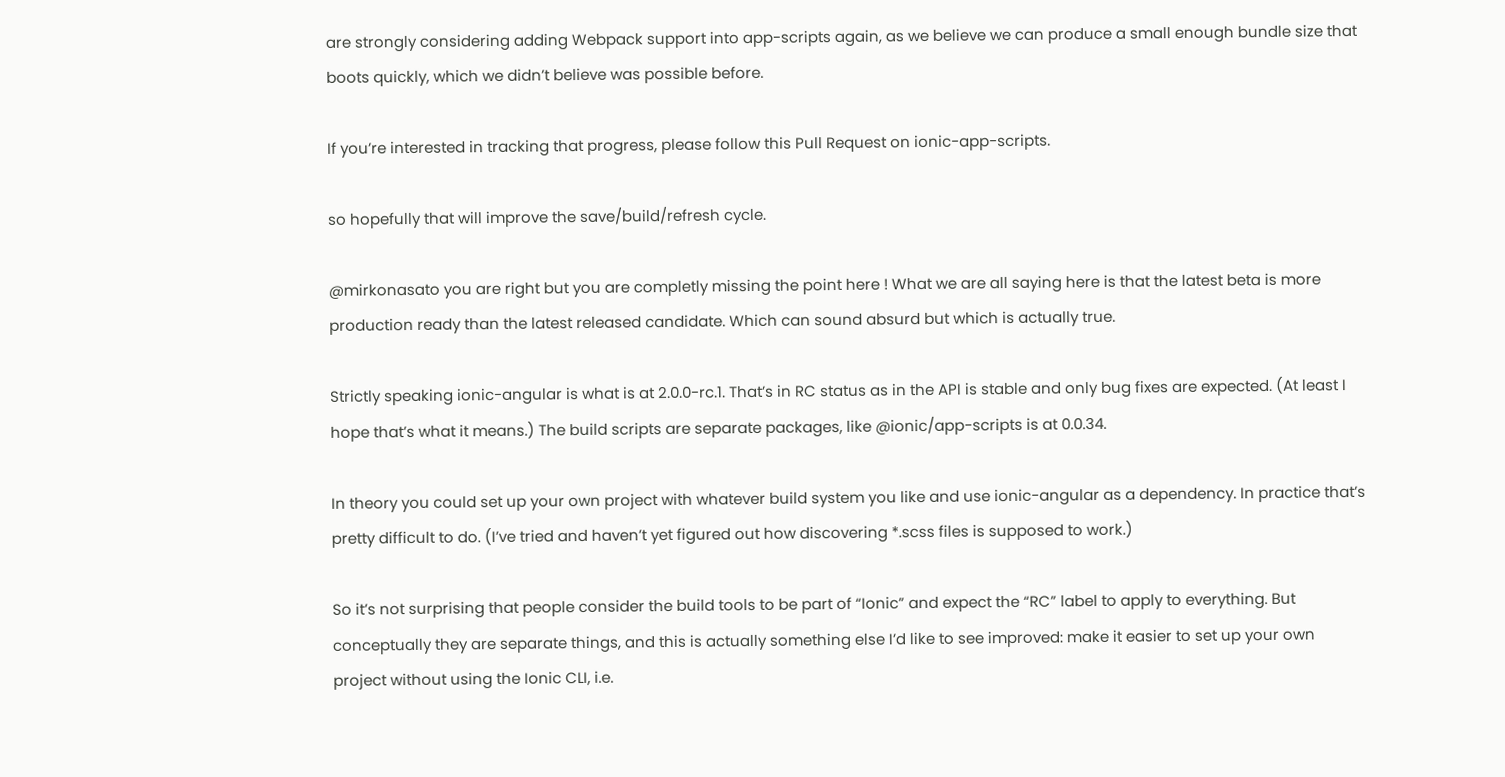are strongly considering adding Webpack support into app-scripts again, as we believe we can produce a small enough bundle size that boots quickly, which we didn’t believe was possible before.

If you’re interested in tracking that progress, please follow this Pull Request on ionic-app-scripts.

so hopefully that will improve the save/build/refresh cycle.

@mirkonasato you are right but you are completly missing the point here ! What we are all saying here is that the latest beta is more production ready than the latest released candidate. Which can sound absurd but which is actually true.

Strictly speaking ionic-angular is what is at 2.0.0-rc.1. That’s in RC status as in the API is stable and only bug fixes are expected. (At least I hope that’s what it means.) The build scripts are separate packages, like @ionic/app-scripts is at 0.0.34.

In theory you could set up your own project with whatever build system you like and use ionic-angular as a dependency. In practice that’s pretty difficult to do. (I’ve tried and haven’t yet figured out how discovering *.scss files is supposed to work.)

So it’s not surprising that people consider the build tools to be part of “Ionic” and expect the “RC” label to apply to everything. But conceptually they are separate things, and this is actually something else I’d like to see improved: make it easier to set up your own project without using the Ionic CLI, i.e.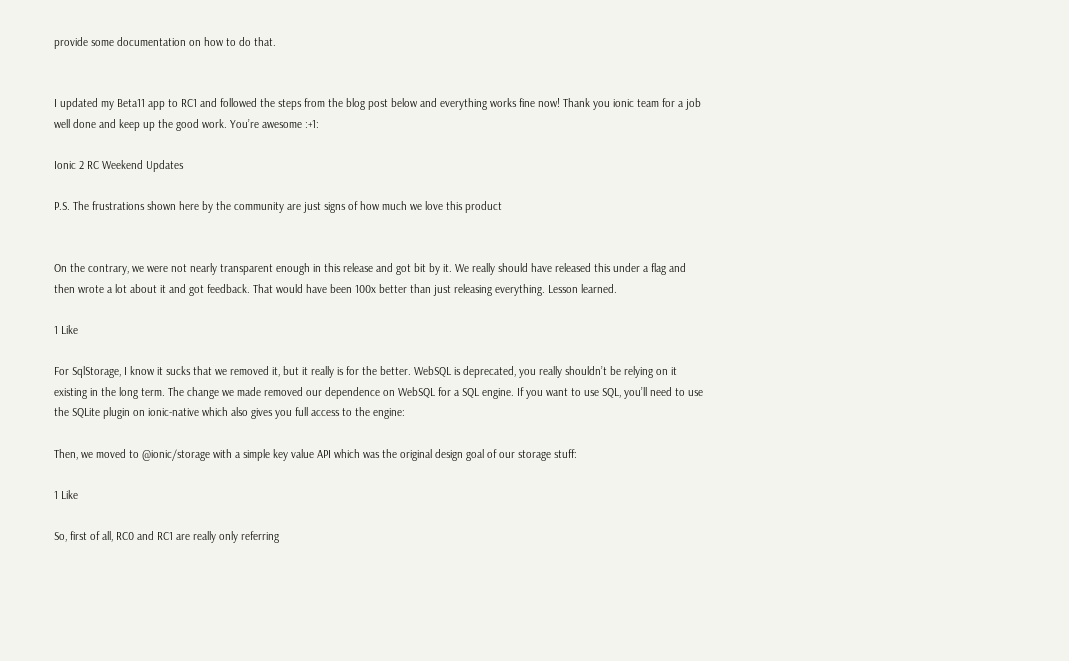provide some documentation on how to do that.


I updated my Beta11 app to RC1 and followed the steps from the blog post below and everything works fine now! Thank you ionic team for a job well done and keep up the good work. You’re awesome :+1:

Ionic 2 RC Weekend Updates

P.S. The frustrations shown here by the community are just signs of how much we love this product


On the contrary, we were not nearly transparent enough in this release and got bit by it. We really should have released this under a flag and then wrote a lot about it and got feedback. That would have been 100x better than just releasing everything. Lesson learned.

1 Like

For SqlStorage, I know it sucks that we removed it, but it really is for the better. WebSQL is deprecated, you really shouldn’t be relying on it existing in the long term. The change we made removed our dependence on WebSQL for a SQL engine. If you want to use SQL, you’ll need to use the SQLite plugin on ionic-native which also gives you full access to the engine:

Then, we moved to @ionic/storage with a simple key value API which was the original design goal of our storage stuff:

1 Like

So, first of all, RC0 and RC1 are really only referring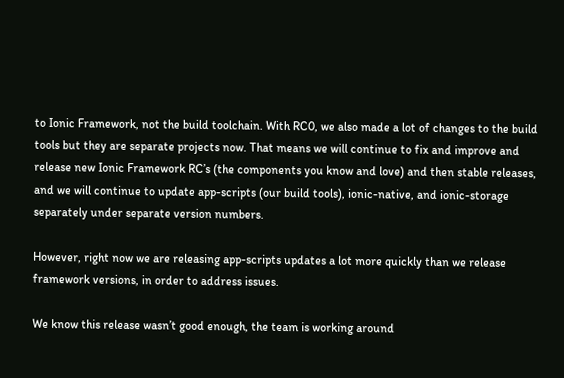to Ionic Framework, not the build toolchain. With RC0, we also made a lot of changes to the build tools but they are separate projects now. That means we will continue to fix and improve and release new Ionic Framework RC’s (the components you know and love) and then stable releases, and we will continue to update app-scripts (our build tools), ionic-native, and ionic-storage separately under separate version numbers.

However, right now we are releasing app-scripts updates a lot more quickly than we release framework versions, in order to address issues.

We know this release wasn’t good enough, the team is working around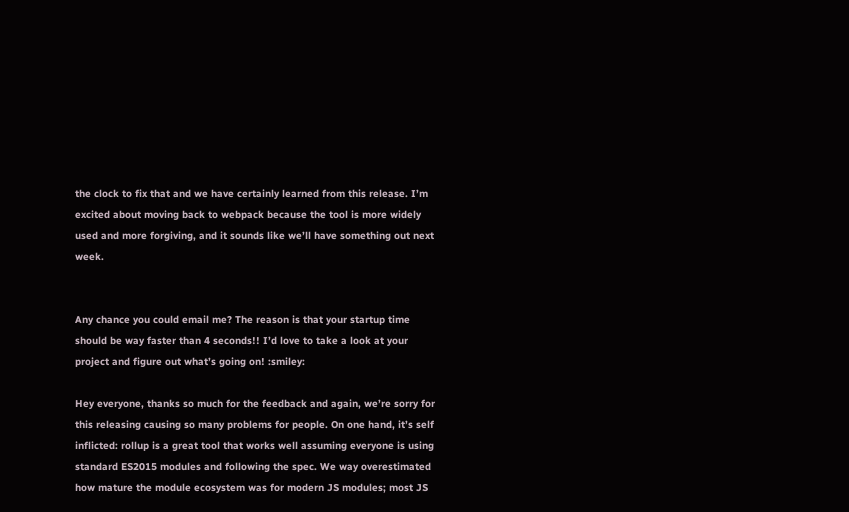the clock to fix that and we have certainly learned from this release. I’m excited about moving back to webpack because the tool is more widely used and more forgiving, and it sounds like we’ll have something out next week.


Any chance you could email me? The reason is that your startup time should be way faster than 4 seconds!! I’d love to take a look at your project and figure out what’s going on! :smiley:

Hey everyone, thanks so much for the feedback and again, we’re sorry for this releasing causing so many problems for people. On one hand, it’s self inflicted: rollup is a great tool that works well assuming everyone is using standard ES2015 modules and following the spec. We way overestimated how mature the module ecosystem was for modern JS modules; most JS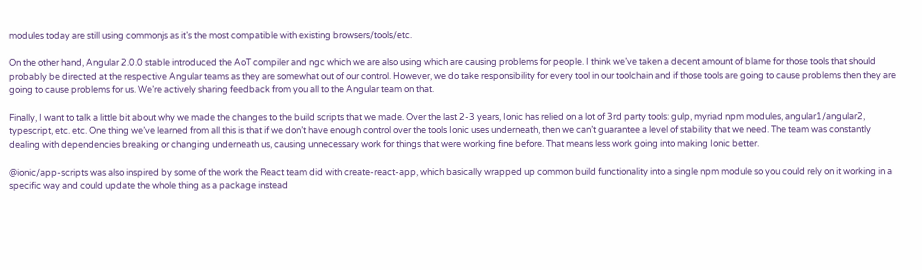modules today are still using commonjs as it’s the most compatible with existing browsers/tools/etc.

On the other hand, Angular 2.0.0 stable introduced the AoT compiler and ngc which we are also using which are causing problems for people. I think we’ve taken a decent amount of blame for those tools that should probably be directed at the respective Angular teams as they are somewhat out of our control. However, we do take responsibility for every tool in our toolchain and if those tools are going to cause problems then they are going to cause problems for us. We’re actively sharing feedback from you all to the Angular team on that.

Finally, I want to talk a little bit about why we made the changes to the build scripts that we made. Over the last 2-3 years, Ionic has relied on a lot of 3rd party tools: gulp, myriad npm modules, angular1/angular2, typescript, etc. etc. One thing we’ve learned from all this is that if we don’t have enough control over the tools Ionic uses underneath, then we can’t guarantee a level of stability that we need. The team was constantly dealing with dependencies breaking or changing underneath us, causing unnecessary work for things that were working fine before. That means less work going into making Ionic better.

@ionic/app-scripts was also inspired by some of the work the React team did with create-react-app, which basically wrapped up common build functionality into a single npm module so you could rely on it working in a specific way and could update the whole thing as a package instead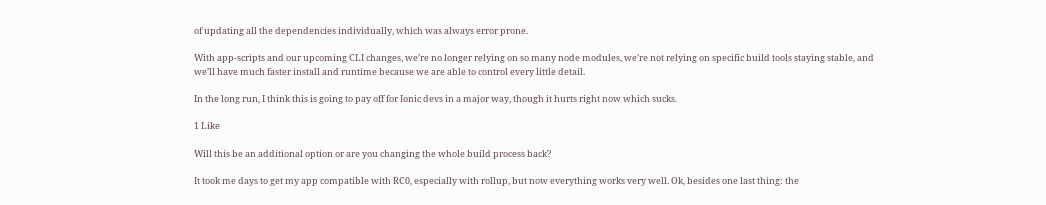of updating all the dependencies individually, which was always error prone.

With app-scripts and our upcoming CLI changes, we’re no longer relying on so many node modules, we’re not relying on specific build tools staying stable, and we’ll have much faster install and runtime because we are able to control every little detail.

In the long run, I think this is going to pay off for Ionic devs in a major way, though it hurts right now which sucks.

1 Like

Will this be an additional option or are you changing the whole build process back?

It took me days to get my app compatible with RC0, especially with rollup, but now everything works very well. Ok, besides one last thing: the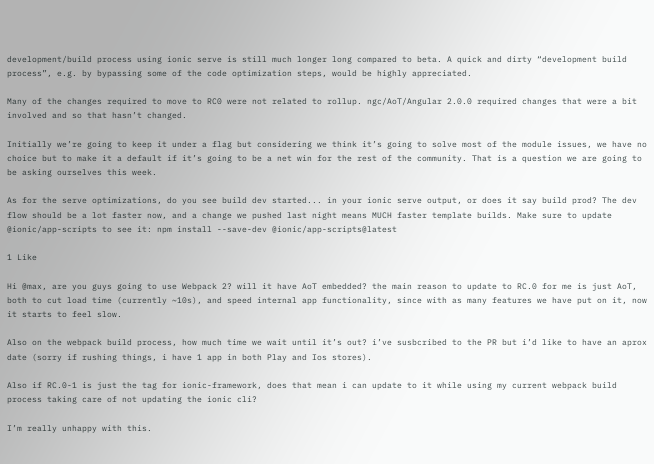development/build process using ionic serve is still much longer long compared to beta. A quick and dirty “development build process”, e.g. by bypassing some of the code optimization steps, would be highly appreciated.

Many of the changes required to move to RC0 were not related to rollup. ngc/AoT/Angular 2.0.0 required changes that were a bit involved and so that hasn’t changed.

Initially we’re going to keep it under a flag but considering we think it’s going to solve most of the module issues, we have no choice but to make it a default if it’s going to be a net win for the rest of the community. That is a question we are going to be asking ourselves this week.

As for the serve optimizations, do you see build dev started... in your ionic serve output, or does it say build prod? The dev flow should be a lot faster now, and a change we pushed last night means MUCH faster template builds. Make sure to update @ionic/app-scripts to see it: npm install --save-dev @ionic/app-scripts@latest

1 Like

Hi @max, are you guys going to use Webpack 2? will it have AoT embedded? the main reason to update to RC.0 for me is just AoT, both to cut load time (currently ~10s), and speed internal app functionality, since with as many features we have put on it, now it starts to feel slow.

Also on the webpack build process, how much time we wait until it’s out? i’ve susbcribed to the PR but i’d like to have an aprox date (sorry if rushing things, i have 1 app in both Play and Ios stores).

Also if RC.0-1 is just the tag for ionic-framework, does that mean i can update to it while using my current webpack build process taking care of not updating the ionic cli?

I’m really unhappy with this.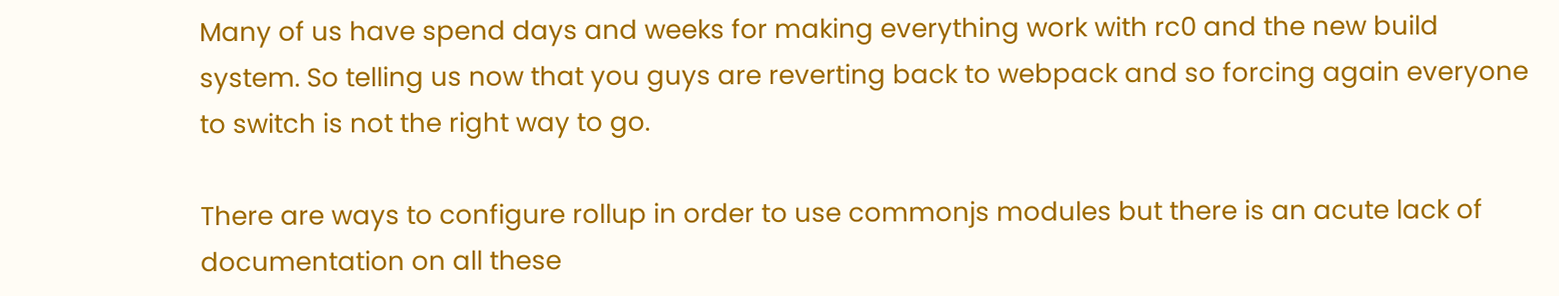Many of us have spend days and weeks for making everything work with rc0 and the new build system. So telling us now that you guys are reverting back to webpack and so forcing again everyone to switch is not the right way to go.

There are ways to configure rollup in order to use commonjs modules but there is an acute lack of documentation on all these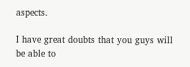aspects.

I have great doubts that you guys will be able to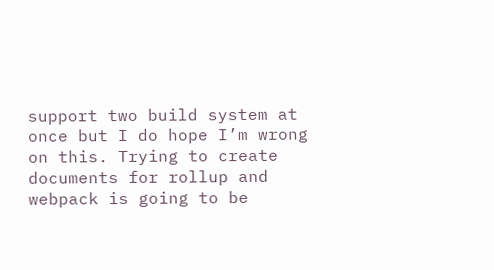support two build system at once but I do hope I’m wrong on this. Trying to create documents for rollup and webpack is going to be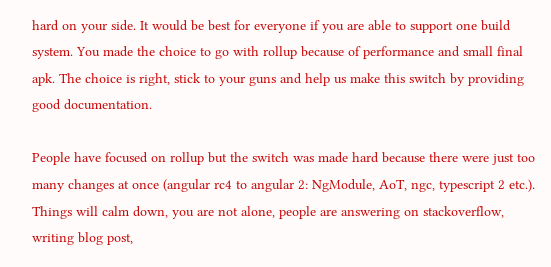hard on your side. It would be best for everyone if you are able to support one build system. You made the choice to go with rollup because of performance and small final apk. The choice is right, stick to your guns and help us make this switch by providing good documentation.

People have focused on rollup but the switch was made hard because there were just too many changes at once (angular rc4 to angular 2: NgModule, AoT, ngc, typescript 2 etc.). Things will calm down, you are not alone, people are answering on stackoverflow, writing blog post,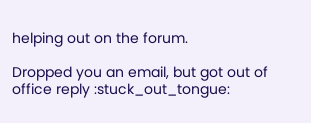helping out on the forum.

Dropped you an email, but got out of office reply :stuck_out_tongue: